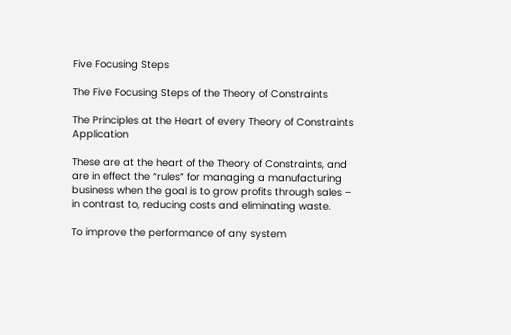Five Focusing Steps

The Five Focusing Steps of the Theory of Constraints

The Principles at the Heart of every Theory of Constraints Application

These are at the heart of the Theory of Constraints, and are in effect the “rules” for managing a manufacturing business when the goal is to grow profits through sales – in contrast to, reducing costs and eliminating waste.

To improve the performance of any system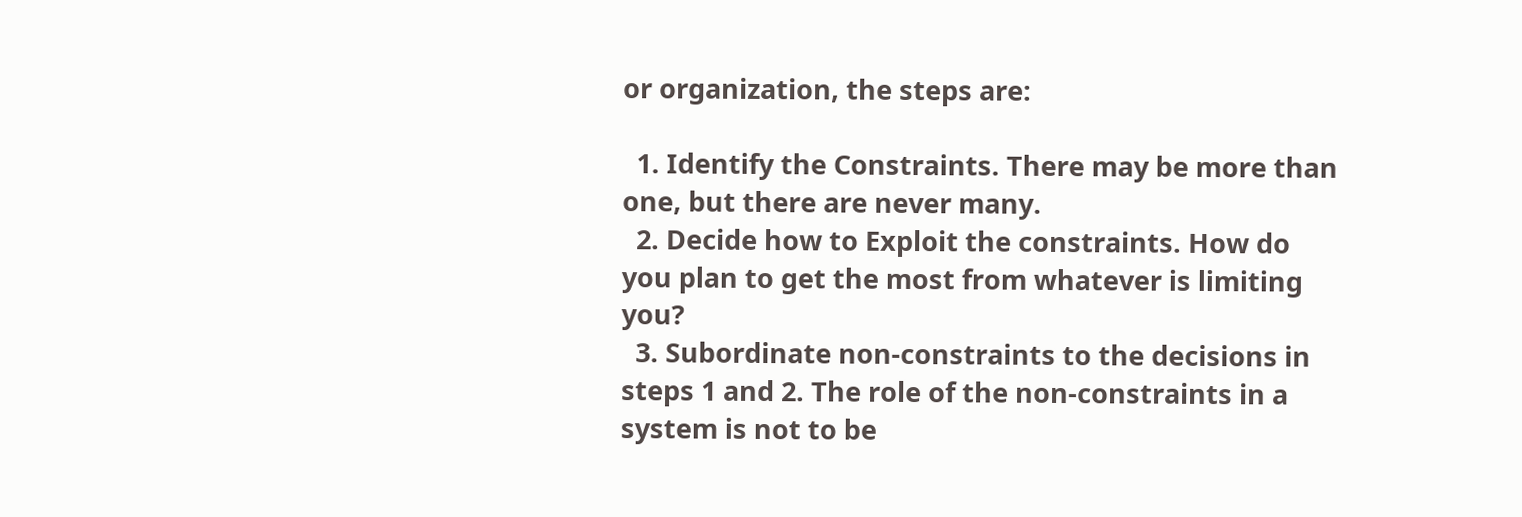or organization, the steps are:

  1. Identify the Constraints. There may be more than one, but there are never many.
  2. Decide how to Exploit the constraints. How do you plan to get the most from whatever is limiting you?
  3. Subordinate non-constraints to the decisions in steps 1 and 2. The role of the non-constraints in a system is not to be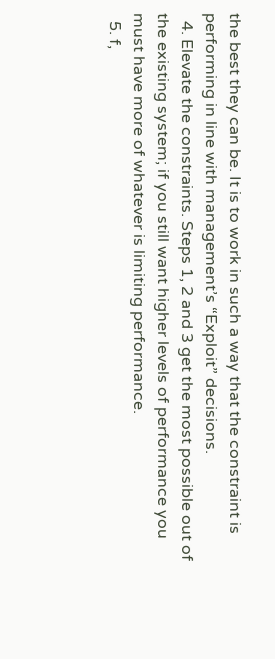the best they can be. It is to work in such a way that the constraint is performing in line with management’s “Exploit” decisions.
  4. Elevate the constraints. Steps 1, 2 and 3 get the most possible out of the existing system; if you still want higher levels of performance you must have more of whatever is limiting performance.
  5. f,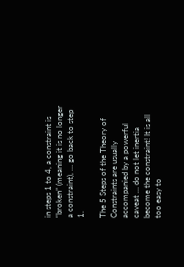in steps 1 to 4, a constraint is “broken” (meaning it is no longer a constraint), … go back to step 1.

The 5 Steps of the Theory of Constraints are usually accompanied by a powerful caveat … do not let inertia become the constraint! It is all too easy to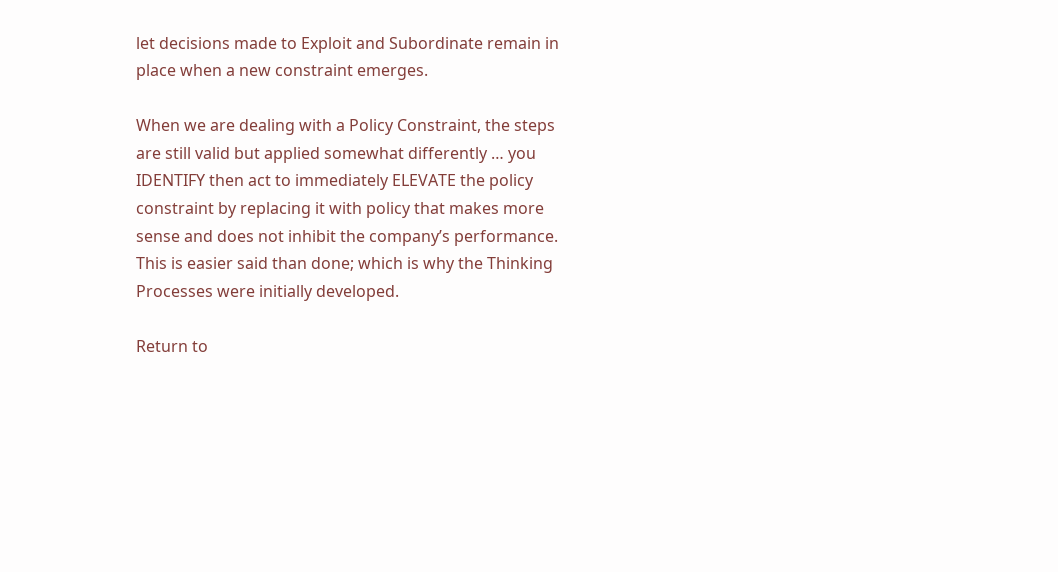let decisions made to Exploit and Subordinate remain in place when a new constraint emerges.

When we are dealing with a Policy Constraint, the steps are still valid but applied somewhat differently … you IDENTIFY then act to immediately ELEVATE the policy constraint by replacing it with policy that makes more sense and does not inhibit the company’s performance. This is easier said than done; which is why the Thinking Processes were initially developed.

Return to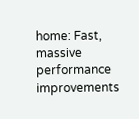home: Fast, massive performance improvements